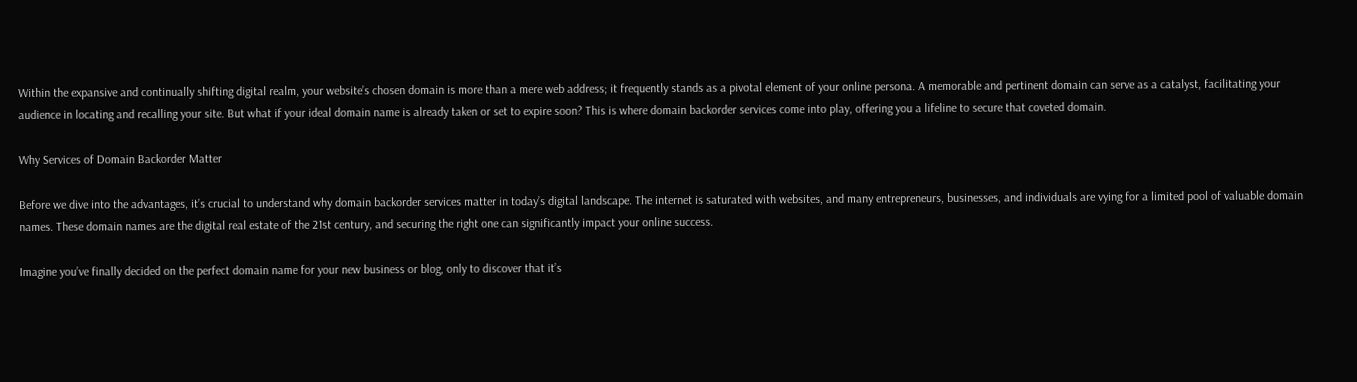Within the expansive and continually shifting digital realm, your website’s chosen domain is more than a mere web address; it frequently stands as a pivotal element of your online persona. A memorable and pertinent domain can serve as a catalyst, facilitating your audience in locating and recalling your site. But what if your ideal domain name is already taken or set to expire soon? This is where domain backorder services come into play, offering you a lifeline to secure that coveted domain.

Why Services of Domain Backorder Matter

Before we dive into the advantages, it’s crucial to understand why domain backorder services matter in today’s digital landscape. The internet is saturated with websites, and many entrepreneurs, businesses, and individuals are vying for a limited pool of valuable domain names. These domain names are the digital real estate of the 21st century, and securing the right one can significantly impact your online success.

Imagine you’ve finally decided on the perfect domain name for your new business or blog, only to discover that it’s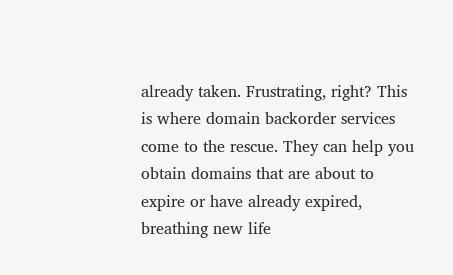already taken. Frustrating, right? This is where domain backorder services come to the rescue. They can help you obtain domains that are about to expire or have already expired, breathing new life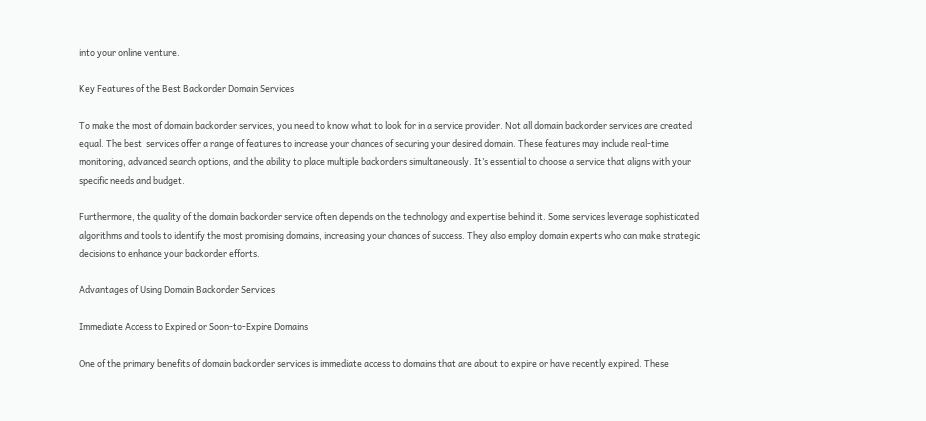into your online venture.

Key Features of the Best Backorder Domain Services

To make the most of domain backorder services, you need to know what to look for in a service provider. Not all domain backorder services are created equal. The best  services offer a range of features to increase your chances of securing your desired domain. These features may include real-time monitoring, advanced search options, and the ability to place multiple backorders simultaneously. It’s essential to choose a service that aligns with your specific needs and budget.

Furthermore, the quality of the domain backorder service often depends on the technology and expertise behind it. Some services leverage sophisticated algorithms and tools to identify the most promising domains, increasing your chances of success. They also employ domain experts who can make strategic decisions to enhance your backorder efforts.

Advantages of Using Domain Backorder Services

Immediate Access to Expired or Soon-to-Expire Domains

One of the primary benefits of domain backorder services is immediate access to domains that are about to expire or have recently expired. These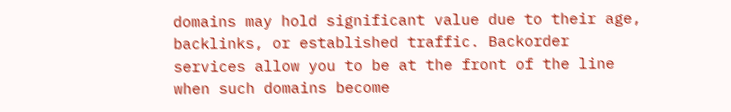domains may hold significant value due to their age, backlinks, or established traffic. Backorder services allow you to be at the front of the line when such domains become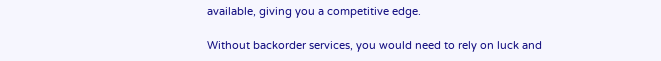available, giving you a competitive edge.

Without backorder services, you would need to rely on luck and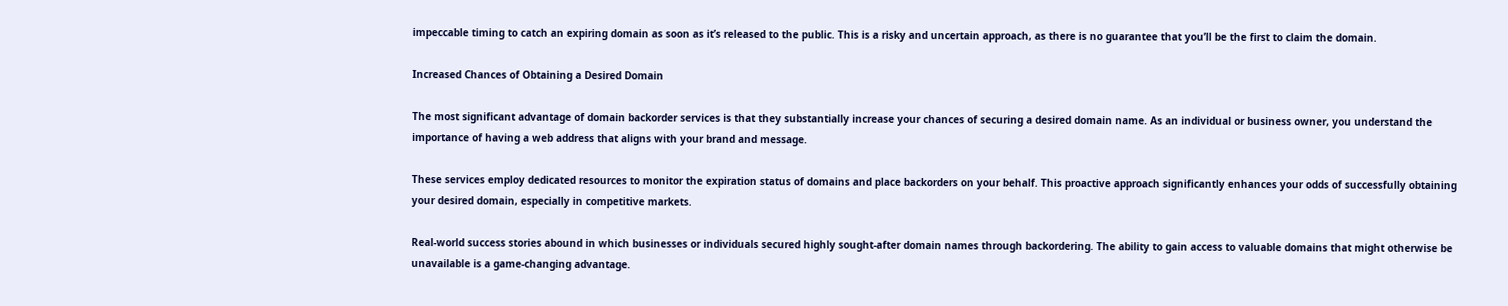impeccable timing to catch an expiring domain as soon as it’s released to the public. This is a risky and uncertain approach, as there is no guarantee that you’ll be the first to claim the domain.

Increased Chances of Obtaining a Desired Domain

The most significant advantage of domain backorder services is that they substantially increase your chances of securing a desired domain name. As an individual or business owner, you understand the importance of having a web address that aligns with your brand and message.

These services employ dedicated resources to monitor the expiration status of domains and place backorders on your behalf. This proactive approach significantly enhances your odds of successfully obtaining your desired domain, especially in competitive markets.

Real-world success stories abound in which businesses or individuals secured highly sought-after domain names through backordering. The ability to gain access to valuable domains that might otherwise be unavailable is a game-changing advantage.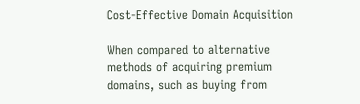Cost-Effective Domain Acquisition

When compared to alternative methods of acquiring premium domains, such as buying from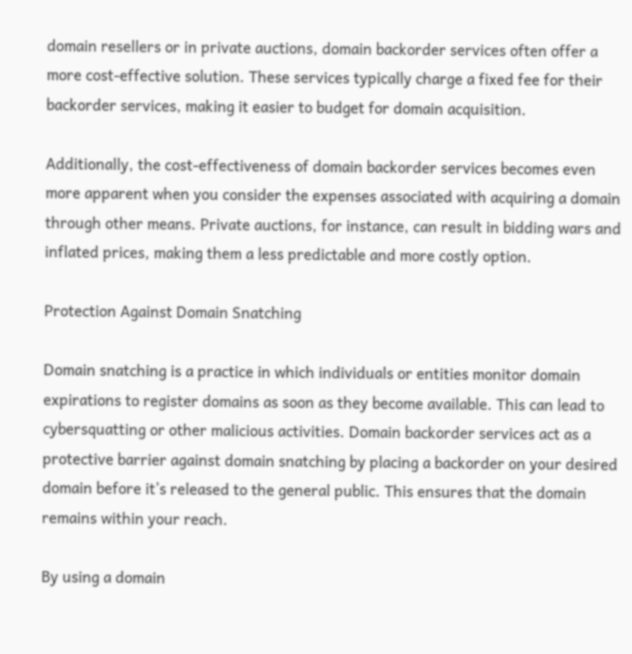domain resellers or in private auctions, domain backorder services often offer a more cost-effective solution. These services typically charge a fixed fee for their backorder services, making it easier to budget for domain acquisition.

Additionally, the cost-effectiveness of domain backorder services becomes even more apparent when you consider the expenses associated with acquiring a domain through other means. Private auctions, for instance, can result in bidding wars and inflated prices, making them a less predictable and more costly option.

Protection Against Domain Snatching

Domain snatching is a practice in which individuals or entities monitor domain expirations to register domains as soon as they become available. This can lead to cybersquatting or other malicious activities. Domain backorder services act as a protective barrier against domain snatching by placing a backorder on your desired domain before it’s released to the general public. This ensures that the domain remains within your reach.

By using a domain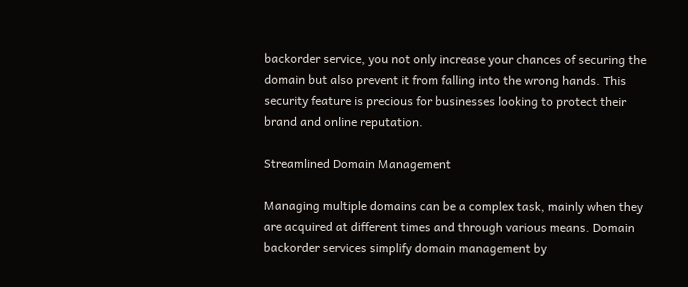backorder service, you not only increase your chances of securing the domain but also prevent it from falling into the wrong hands. This security feature is precious for businesses looking to protect their brand and online reputation.

Streamlined Domain Management

Managing multiple domains can be a complex task, mainly when they are acquired at different times and through various means. Domain backorder services simplify domain management by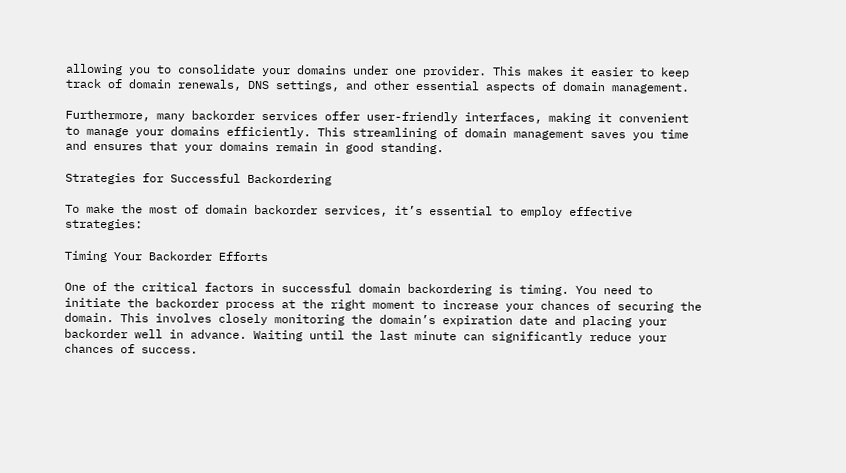allowing you to consolidate your domains under one provider. This makes it easier to keep track of domain renewals, DNS settings, and other essential aspects of domain management.

Furthermore, many backorder services offer user-friendly interfaces, making it convenient to manage your domains efficiently. This streamlining of domain management saves you time and ensures that your domains remain in good standing.

Strategies for Successful Backordering

To make the most of domain backorder services, it’s essential to employ effective strategies:

Timing Your Backorder Efforts

One of the critical factors in successful domain backordering is timing. You need to initiate the backorder process at the right moment to increase your chances of securing the domain. This involves closely monitoring the domain’s expiration date and placing your backorder well in advance. Waiting until the last minute can significantly reduce your chances of success.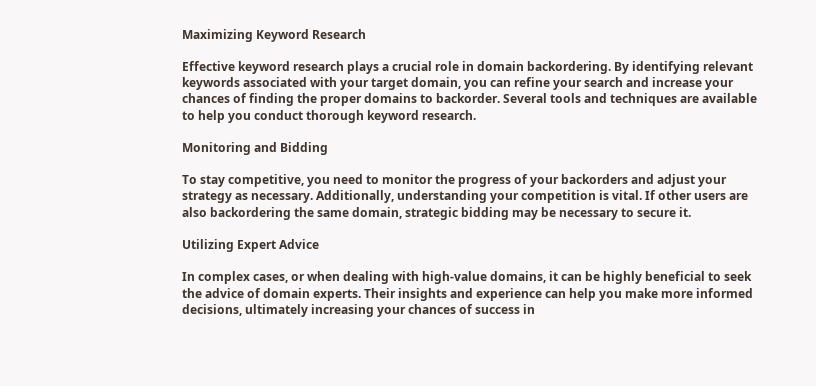Maximizing Keyword Research

Effective keyword research plays a crucial role in domain backordering. By identifying relevant keywords associated with your target domain, you can refine your search and increase your chances of finding the proper domains to backorder. Several tools and techniques are available to help you conduct thorough keyword research.

Monitoring and Bidding

To stay competitive, you need to monitor the progress of your backorders and adjust your strategy as necessary. Additionally, understanding your competition is vital. If other users are also backordering the same domain, strategic bidding may be necessary to secure it.

Utilizing Expert Advice

In complex cases, or when dealing with high-value domains, it can be highly beneficial to seek the advice of domain experts. Their insights and experience can help you make more informed decisions, ultimately increasing your chances of success in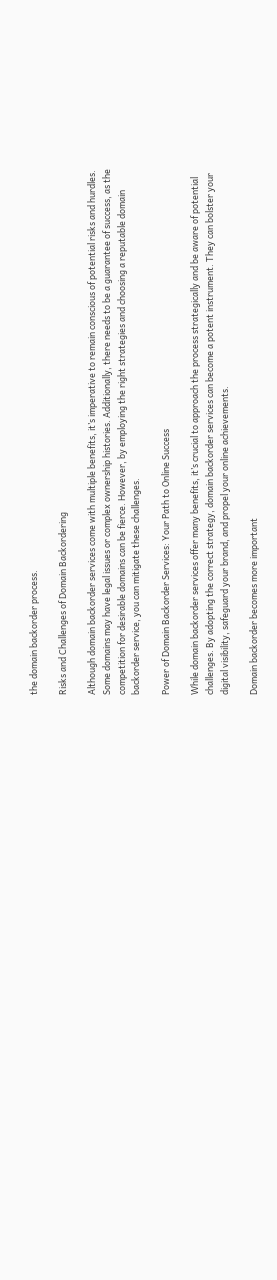the domain backorder process.

Risks and Challenges of Domain Backordering

Although domain backorder services come with multiple benefits, it’s imperative to remain conscious of potential risks and hurdles. Some domains may have legal issues or complex ownership histories. Additionally, there needs to be a guarantee of success, as the competition for desirable domains can be fierce. However, by employing the right strategies and choosing a reputable domain backorder service, you can mitigate these challenges.

Power of Domain Backorder Services: Your Path to Online Success

While domain backorder services offer many benefits, it’s crucial to approach the process strategically and be aware of potential challenges. By adopting the correct strategy, domain backorder services can become a potent instrument. They can bolster your digital visibility, safeguard your brand, and propel your online achievements.

Domain backorder becomes more important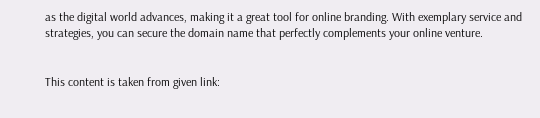as the digital world advances, making it a great tool for online branding. With exemplary service and strategies, you can secure the domain name that perfectly complements your online venture.


This content is taken from given link: